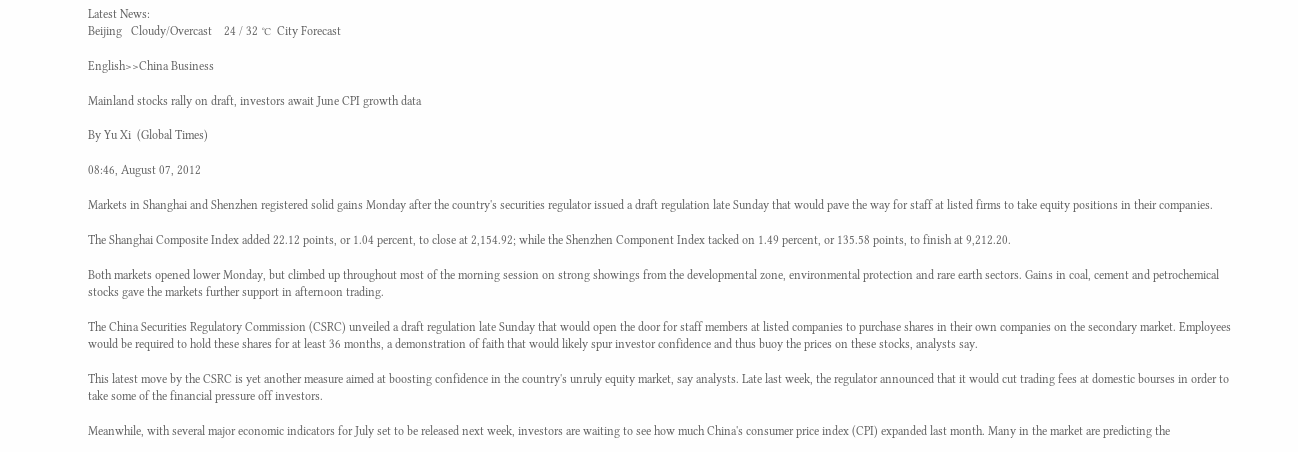Latest News:
Beijing   Cloudy/Overcast    24 / 32 ℃  City Forecast

English>>China Business

Mainland stocks rally on draft, investors await June CPI growth data

By Yu Xi  (Global Times)

08:46, August 07, 2012

Markets in Shanghai and Shenzhen registered solid gains Monday after the country's securities regulator issued a draft regulation late Sunday that would pave the way for staff at listed firms to take equity positions in their companies.

The Shanghai Composite Index added 22.12 points, or 1.04 percent, to close at 2,154.92; while the Shenzhen Component Index tacked on 1.49 percent, or 135.58 points, to finish at 9,212.20.

Both markets opened lower Monday, but climbed up throughout most of the morning session on strong showings from the developmental zone, environmental protection and rare earth sectors. Gains in coal, cement and petrochemical stocks gave the markets further support in afternoon trading.

The China Securities Regulatory Commission (CSRC) unveiled a draft regulation late Sunday that would open the door for staff members at listed companies to purchase shares in their own companies on the secondary market. Employees would be required to hold these shares for at least 36 months, a demonstration of faith that would likely spur investor confidence and thus buoy the prices on these stocks, analysts say.

This latest move by the CSRC is yet another measure aimed at boosting confidence in the country's unruly equity market, say analysts. Late last week, the regulator announced that it would cut trading fees at domestic bourses in order to take some of the financial pressure off investors.

Meanwhile, with several major economic indicators for July set to be released next week, investors are waiting to see how much China's consumer price index (CPI) expanded last month. Many in the market are predicting the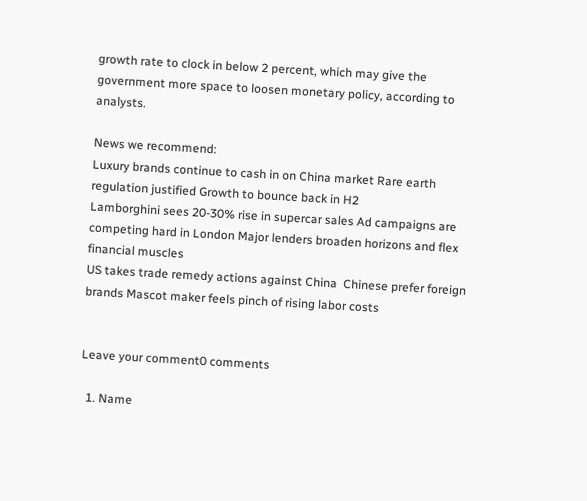growth rate to clock in below 2 percent, which may give the government more space to loosen monetary policy, according to analysts.

News we recommend:
Luxury brands continue to cash in on China market Rare earth regulation justified Growth to bounce back in H2
Lamborghini sees 20-30% rise in supercar sales Ad campaigns are competing hard in London Major lenders broaden horizons and flex financial muscles
US takes trade remedy actions against China  Chinese prefer foreign brands Mascot maker feels pinch of rising labor costs


Leave your comment0 comments

  1. Name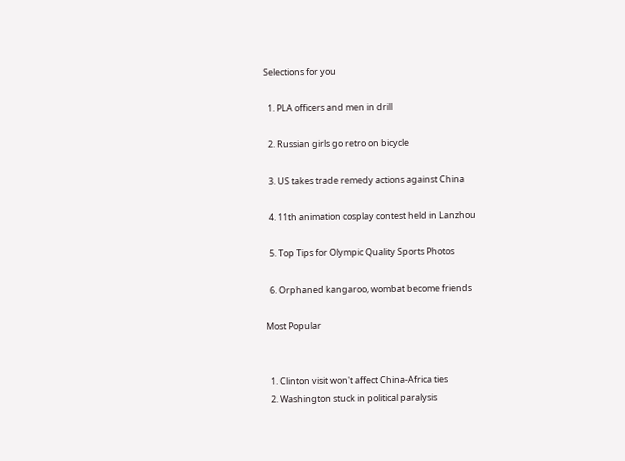Selections for you

  1. PLA officers and men in drill

  2. Russian girls go retro on bicycle

  3. US takes trade remedy actions against China

  4. 11th animation cosplay contest held in Lanzhou

  5. Top Tips for Olympic Quality Sports Photos

  6. Orphaned kangaroo, wombat become friends

Most Popular


  1. Clinton visit won't affect China-Africa ties
  2. Washington stuck in political paralysis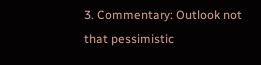3. Commentary: Outlook not that pessimistic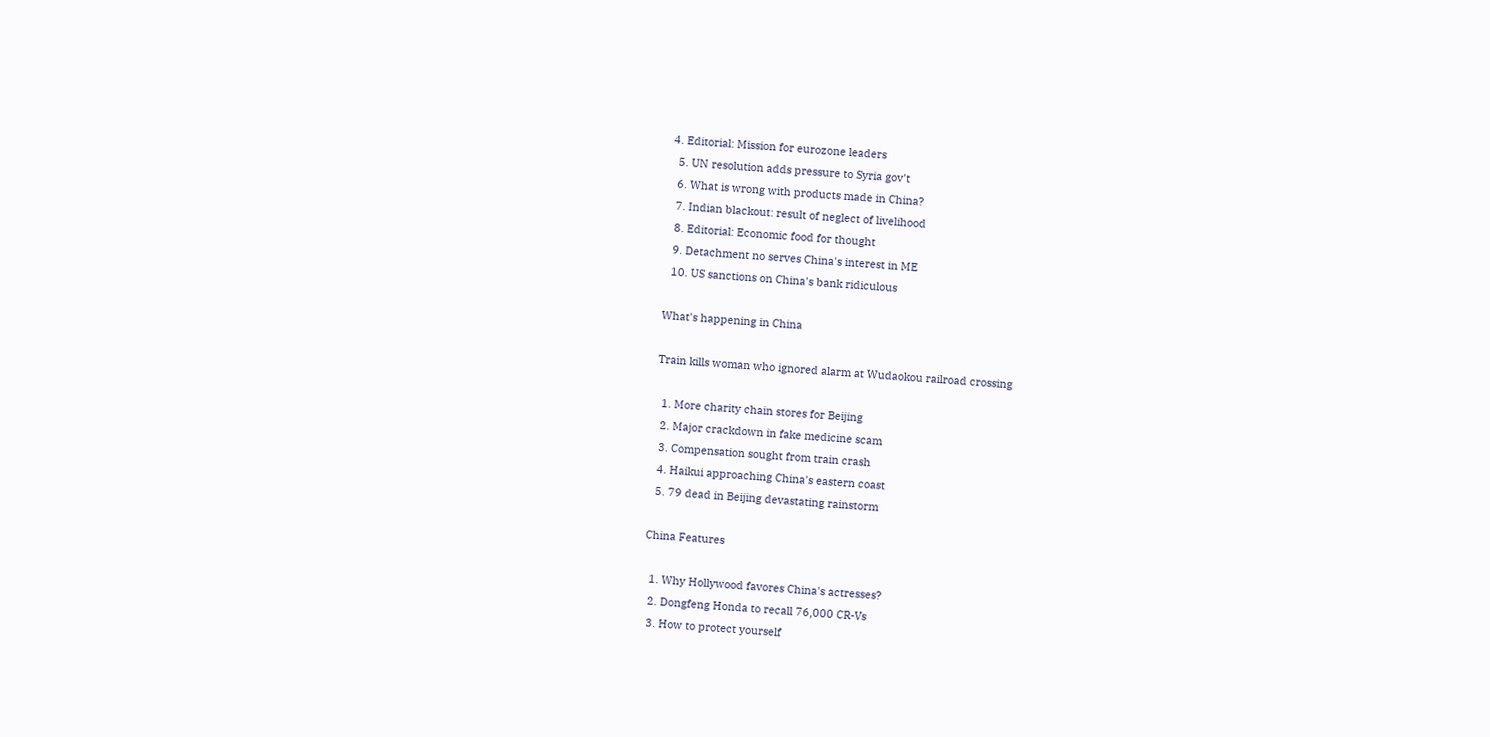4. Editorial: Mission for eurozone leaders
  5. UN resolution adds pressure to Syria gov't
  6. What is wrong with products made in China?
  7. Indian blackout: result of neglect of livelihood
  8. Editorial: Economic food for thought
  9. Detachment no serves China's interest in ME
  10. US sanctions on China's bank ridiculous

What's happening in China

Train kills woman who ignored alarm at Wudaokou railroad crossing

  1. More charity chain stores for Beijing
  2. Major crackdown in fake medicine scam
  3. Compensation sought from train crash
  4. Haikui approaching China's eastern coast
  5. 79 dead in Beijing devastating rainstorm

China Features

  1. Why Hollywood favores China's actresses?
  2. Dongfeng Honda to recall 76,000 CR-Vs
  3. How to protect yourself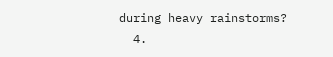during heavy rainstorms?
  4.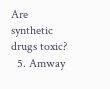Are synthetic drugs toxic?
  5. Amway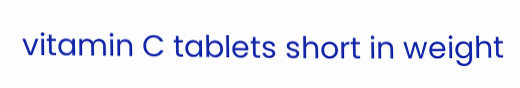vitamin C tablets short in weight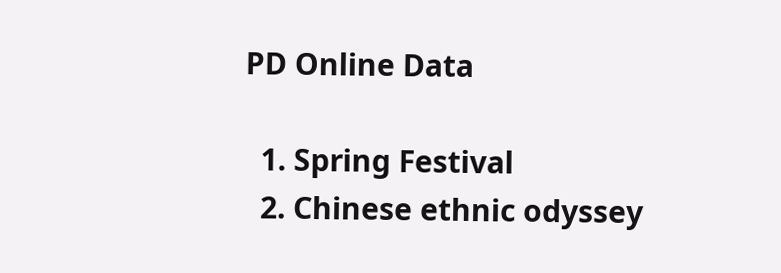PD Online Data

  1. Spring Festival
  2. Chinese ethnic odyssey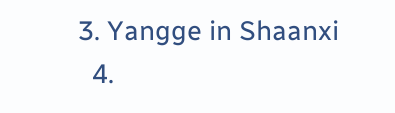3. Yangge in Shaanxi
  4.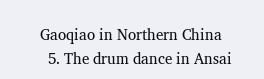Gaoqiao in Northern China
  5. The drum dance in Ansai